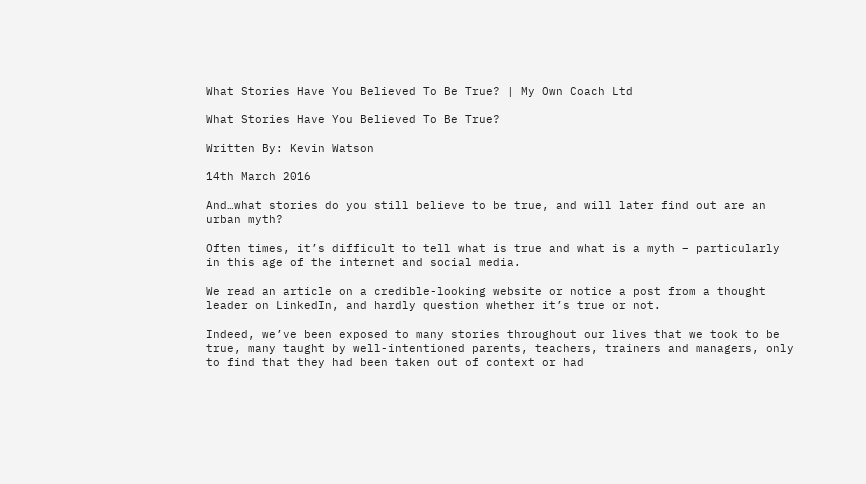What Stories Have You Believed To Be True? | My Own Coach Ltd

What Stories Have You Believed To Be True?

Written By: Kevin Watson

14th March 2016

And…what stories do you still believe to be true, and will later find out are an urban myth?

Often times, it’s difficult to tell what is true and what is a myth – particularly in this age of the internet and social media.

We read an article on a credible-looking website or notice a post from a thought leader on LinkedIn, and hardly question whether it’s true or not.

Indeed, we’ve been exposed to many stories throughout our lives that we took to be true, many taught by well-intentioned parents, teachers, trainers and managers, only to find that they had been taken out of context or had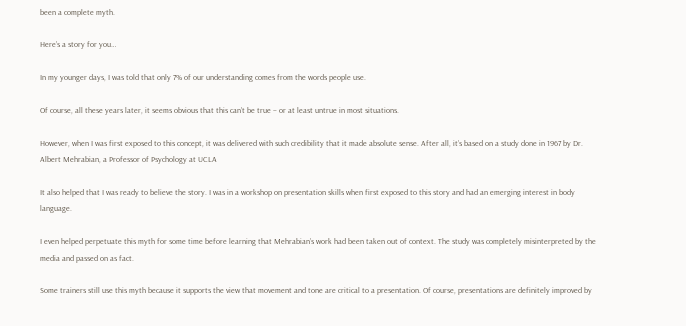been a complete myth.

Here’s a story for you…

In my younger days, I was told that only 7% of our understanding comes from the words people use.

Of course, all these years later, it seems obvious that this can’t be true – or at least untrue in most situations.

However, when I was first exposed to this concept, it was delivered with such credibility that it made absolute sense. After all, it’s based on a study done in 1967 by Dr. Albert Mehrabian, a Professor of Psychology at UCLA

It also helped that I was ready to believe the story. I was in a workshop on presentation skills when first exposed to this story and had an emerging interest in body language.

I even helped perpetuate this myth for some time before learning that Mehrabian’s work had been taken out of context. The study was completely misinterpreted by the media and passed on as fact.

Some trainers still use this myth because it supports the view that movement and tone are critical to a presentation. Of course, presentations are definitely improved by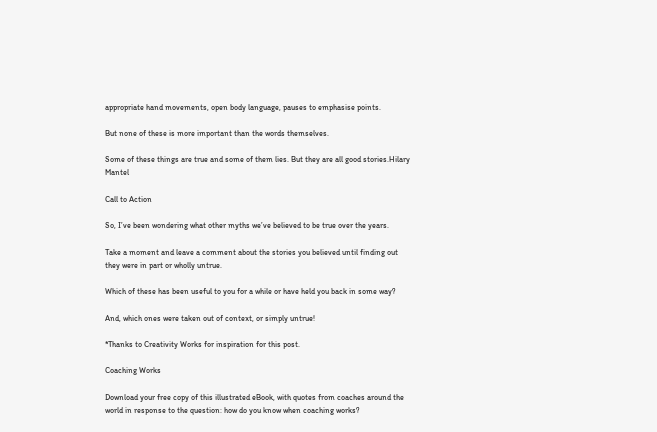appropriate hand movements, open body language, pauses to emphasise points.

But none of these is more important than the words themselves.

Some of these things are true and some of them lies. But they are all good stories.Hilary Mantel

Call to Action

So, I’ve been wondering what other myths we’ve believed to be true over the years.

Take a moment and leave a comment about the stories you believed until finding out they were in part or wholly untrue.

Which of these has been useful to you for a while or have held you back in some way?

And, which ones were taken out of context, or simply untrue!

*Thanks to Creativity Works for inspiration for this post.

Coaching Works

Download your free copy of this illustrated eBook, with quotes from coaches around the world in response to the question: how do you know when coaching works?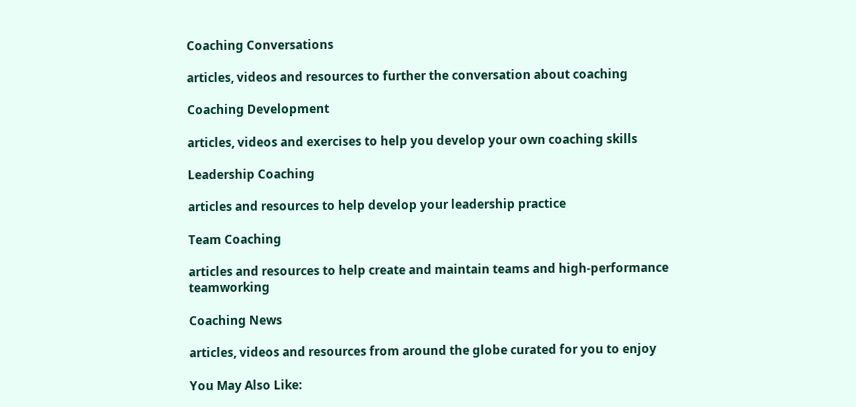Coaching Conversations

articles, videos and resources to further the conversation about coaching

Coaching Development

articles, videos and exercises to help you develop your own coaching skills

Leadership Coaching

articles and resources to help develop your leadership practice

Team Coaching

articles and resources to help create and maintain teams and high-performance teamworking

Coaching News

articles, videos and resources from around the globe curated for you to enjoy

You May Also Like: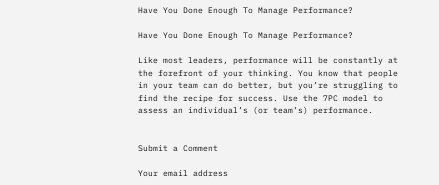Have You Done Enough To Manage Performance?

Have You Done Enough To Manage Performance?

Like most leaders, performance will be constantly at the forefront of your thinking. You know that people in your team can do better, but you’re struggling to find the recipe for success. Use the 7PC model to assess an individual’s (or team’s) performance.


Submit a Comment

Your email address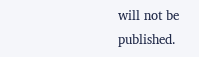will not be published.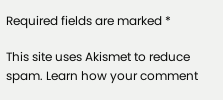Required fields are marked *

This site uses Akismet to reduce spam. Learn how your comment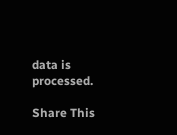data is processed.

Share This